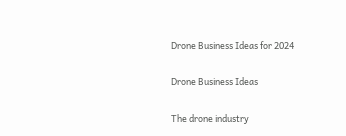Drone Business Ideas for 2024

Drone Business Ideas

The drone industry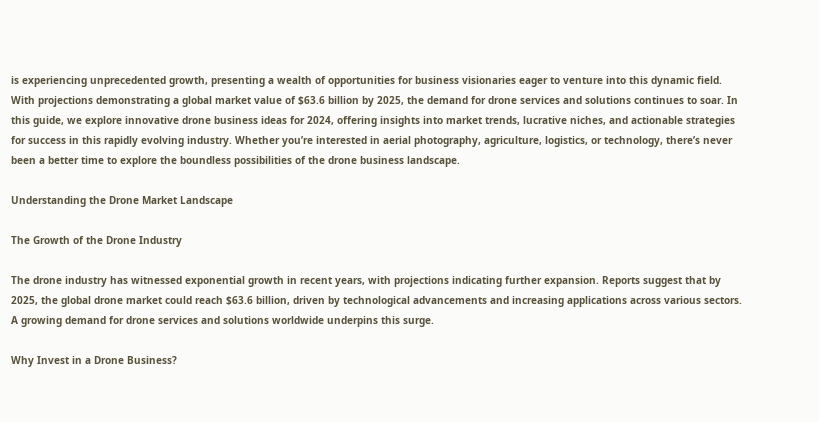is experiencing unprecedented growth, presenting a wealth of opportunities for business visionaries eager to venture into this dynamic field. With projections demonstrating a global market value of $63.6 billion by 2025, the demand for drone services and solutions continues to soar. In this guide, we explore innovative drone business ideas for 2024, offering insights into market trends, lucrative niches, and actionable strategies for success in this rapidly evolving industry. Whether you’re interested in aerial photography, agriculture, logistics, or technology, there’s never been a better time to explore the boundless possibilities of the drone business landscape.

Understanding the Drone Market Landscape

The Growth of the Drone Industry

The drone industry has witnessed exponential growth in recent years, with projections indicating further expansion. Reports suggest that by 2025, the global drone market could reach $63.6 billion, driven by technological advancements and increasing applications across various sectors. A growing demand for drone services and solutions worldwide underpins this surge.

Why Invest in a Drone Business?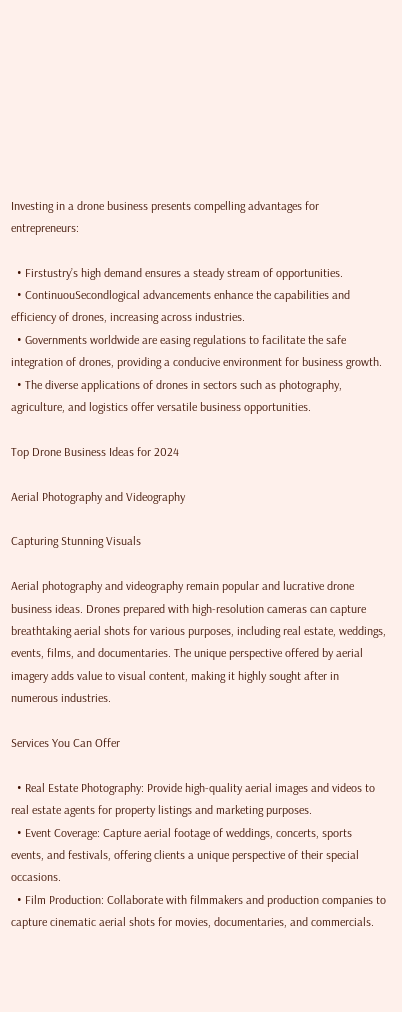Investing in a drone business presents compelling advantages for entrepreneurs:

  • Firstustry’s high demand ensures a steady stream of opportunities.
  • ContinuouSecondlogical advancements enhance the capabilities and efficiency of drones, increasing across industries.
  • Governments worldwide are easing regulations to facilitate the safe integration of drones, providing a conducive environment for business growth.
  • The diverse applications of drones in sectors such as photography, agriculture, and logistics offer versatile business opportunities.

Top Drone Business Ideas for 2024

Aerial Photography and Videography

Capturing Stunning Visuals

Aerial photography and videography remain popular and lucrative drone business ideas. Drones prepared with high-resolution cameras can capture breathtaking aerial shots for various purposes, including real estate, weddings, events, films, and documentaries. The unique perspective offered by aerial imagery adds value to visual content, making it highly sought after in numerous industries.

Services You Can Offer

  • Real Estate Photography: Provide high-quality aerial images and videos to real estate agents for property listings and marketing purposes.
  • Event Coverage: Capture aerial footage of weddings, concerts, sports events, and festivals, offering clients a unique perspective of their special occasions.
  • Film Production: Collaborate with filmmakers and production companies to capture cinematic aerial shots for movies, documentaries, and commercials.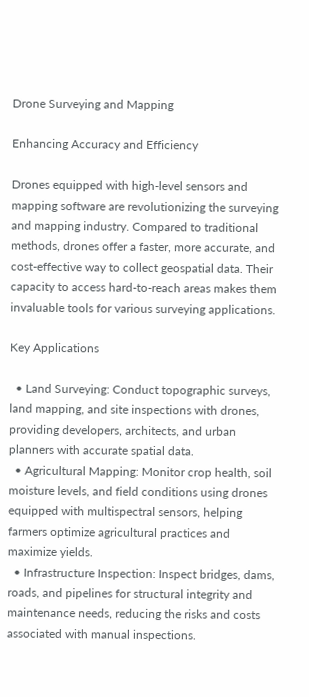Drone Surveying and Mapping

Enhancing Accuracy and Efficiency

Drones equipped with high-level sensors and mapping software are revolutionizing the surveying and mapping industry. Compared to traditional methods, drones offer a faster, more accurate, and cost-effective way to collect geospatial data. Their capacity to access hard-to-reach areas makes them invaluable tools for various surveying applications.

Key Applications

  • Land Surveying: Conduct topographic surveys, land mapping, and site inspections with drones, providing developers, architects, and urban planners with accurate spatial data.
  • Agricultural Mapping: Monitor crop health, soil moisture levels, and field conditions using drones equipped with multispectral sensors, helping farmers optimize agricultural practices and maximize yields.
  • Infrastructure Inspection: Inspect bridges, dams, roads, and pipelines for structural integrity and maintenance needs, reducing the risks and costs associated with manual inspections.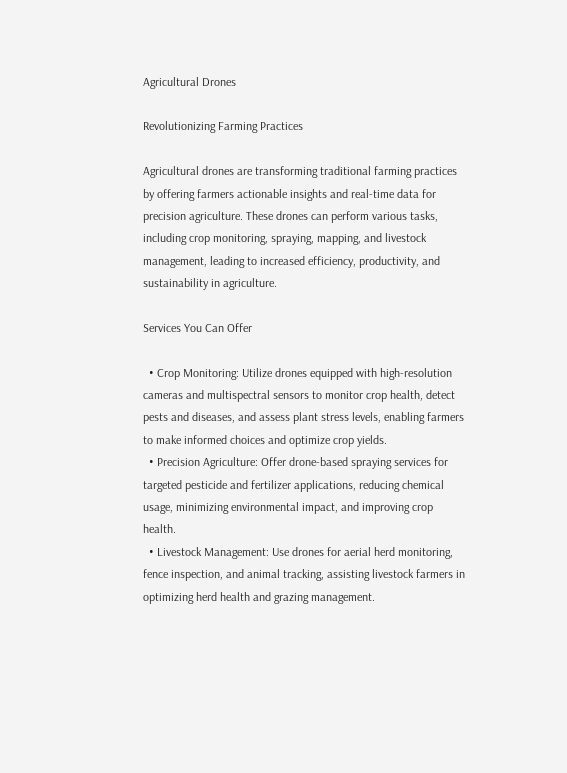Agricultural Drones

Revolutionizing Farming Practices

Agricultural drones are transforming traditional farming practices by offering farmers actionable insights and real-time data for precision agriculture. These drones can perform various tasks, including crop monitoring, spraying, mapping, and livestock management, leading to increased efficiency, productivity, and sustainability in agriculture.

Services You Can Offer

  • Crop Monitoring: Utilize drones equipped with high-resolution cameras and multispectral sensors to monitor crop health, detect pests and diseases, and assess plant stress levels, enabling farmers to make informed choices and optimize crop yields.
  • Precision Agriculture: Offer drone-based spraying services for targeted pesticide and fertilizer applications, reducing chemical usage, minimizing environmental impact, and improving crop health.
  • Livestock Management: Use drones for aerial herd monitoring, fence inspection, and animal tracking, assisting livestock farmers in optimizing herd health and grazing management.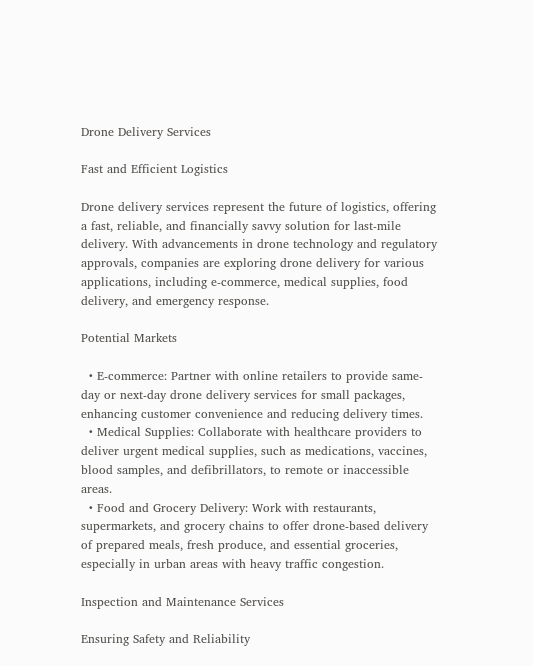Drone Delivery Services

Fast and Efficient Logistics

Drone delivery services represent the future of logistics, offering a fast, reliable, and financially savvy solution for last-mile delivery. With advancements in drone technology and regulatory approvals, companies are exploring drone delivery for various applications, including e-commerce, medical supplies, food delivery, and emergency response.

Potential Markets

  • E-commerce: Partner with online retailers to provide same-day or next-day drone delivery services for small packages, enhancing customer convenience and reducing delivery times.
  • Medical Supplies: Collaborate with healthcare providers to deliver urgent medical supplies, such as medications, vaccines, blood samples, and defibrillators, to remote or inaccessible areas.
  • Food and Grocery Delivery: Work with restaurants, supermarkets, and grocery chains to offer drone-based delivery of prepared meals, fresh produce, and essential groceries, especially in urban areas with heavy traffic congestion.

Inspection and Maintenance Services

Ensuring Safety and Reliability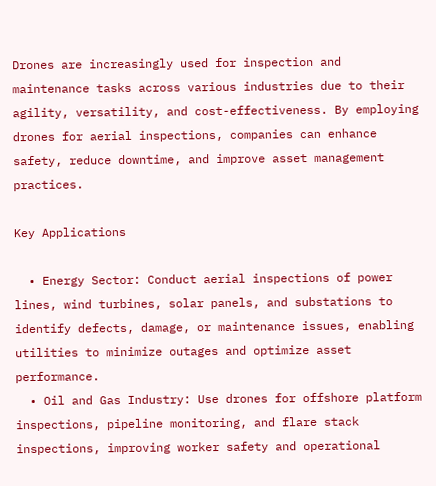Drones are increasingly used for inspection and maintenance tasks across various industries due to their agility, versatility, and cost-effectiveness. By employing drones for aerial inspections, companies can enhance safety, reduce downtime, and improve asset management practices.

Key Applications

  • Energy Sector: Conduct aerial inspections of power lines, wind turbines, solar panels, and substations to identify defects, damage, or maintenance issues, enabling utilities to minimize outages and optimize asset performance.
  • Oil and Gas Industry: Use drones for offshore platform inspections, pipeline monitoring, and flare stack inspections, improving worker safety and operational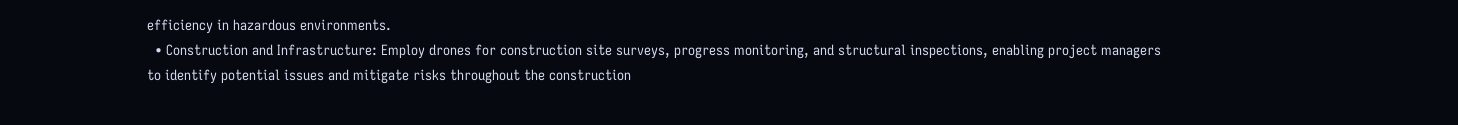efficiency in hazardous environments.
  • Construction and Infrastructure: Employ drones for construction site surveys, progress monitoring, and structural inspections, enabling project managers to identify potential issues and mitigate risks throughout the construction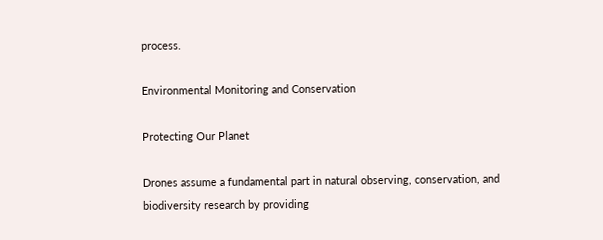process.

Environmental Monitoring and Conservation

Protecting Our Planet

Drones assume a fundamental part in natural observing, conservation, and biodiversity research by providing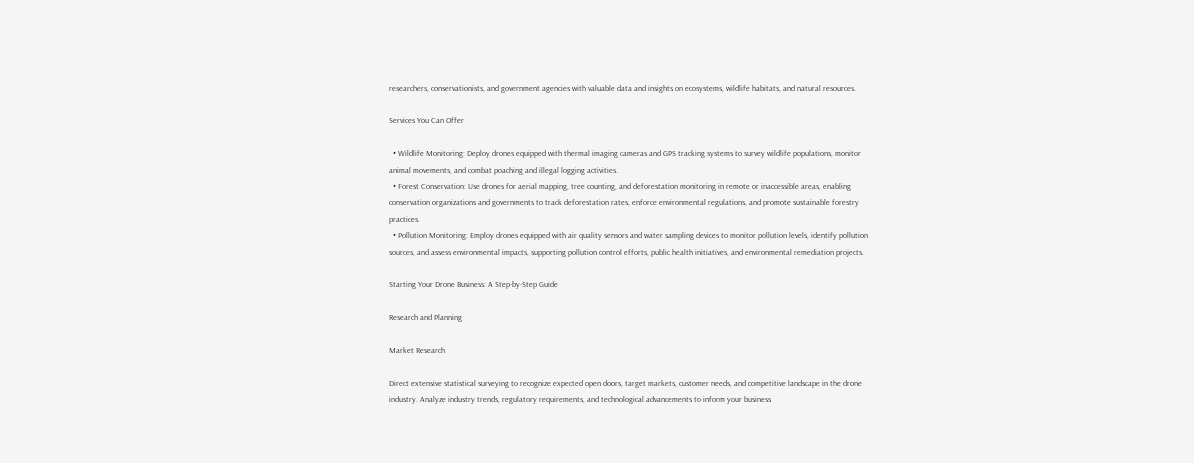researchers, conservationists, and government agencies with valuable data and insights on ecosystems, wildlife habitats, and natural resources.

Services You Can Offer

  • Wildlife Monitoring: Deploy drones equipped with thermal imaging cameras and GPS tracking systems to survey wildlife populations, monitor animal movements, and combat poaching and illegal logging activities.
  • Forest Conservation: Use drones for aerial mapping, tree counting, and deforestation monitoring in remote or inaccessible areas, enabling conservation organizations and governments to track deforestation rates, enforce environmental regulations, and promote sustainable forestry practices.
  • Pollution Monitoring: Employ drones equipped with air quality sensors and water sampling devices to monitor pollution levels, identify pollution sources, and assess environmental impacts, supporting pollution control efforts, public health initiatives, and environmental remediation projects.

Starting Your Drone Business: A Step-by-Step Guide

Research and Planning

Market Research

Direct extensive statistical surveying to recognize expected open doors, target markets, customer needs, and competitive landscape in the drone industry. Analyze industry trends, regulatory requirements, and technological advancements to inform your business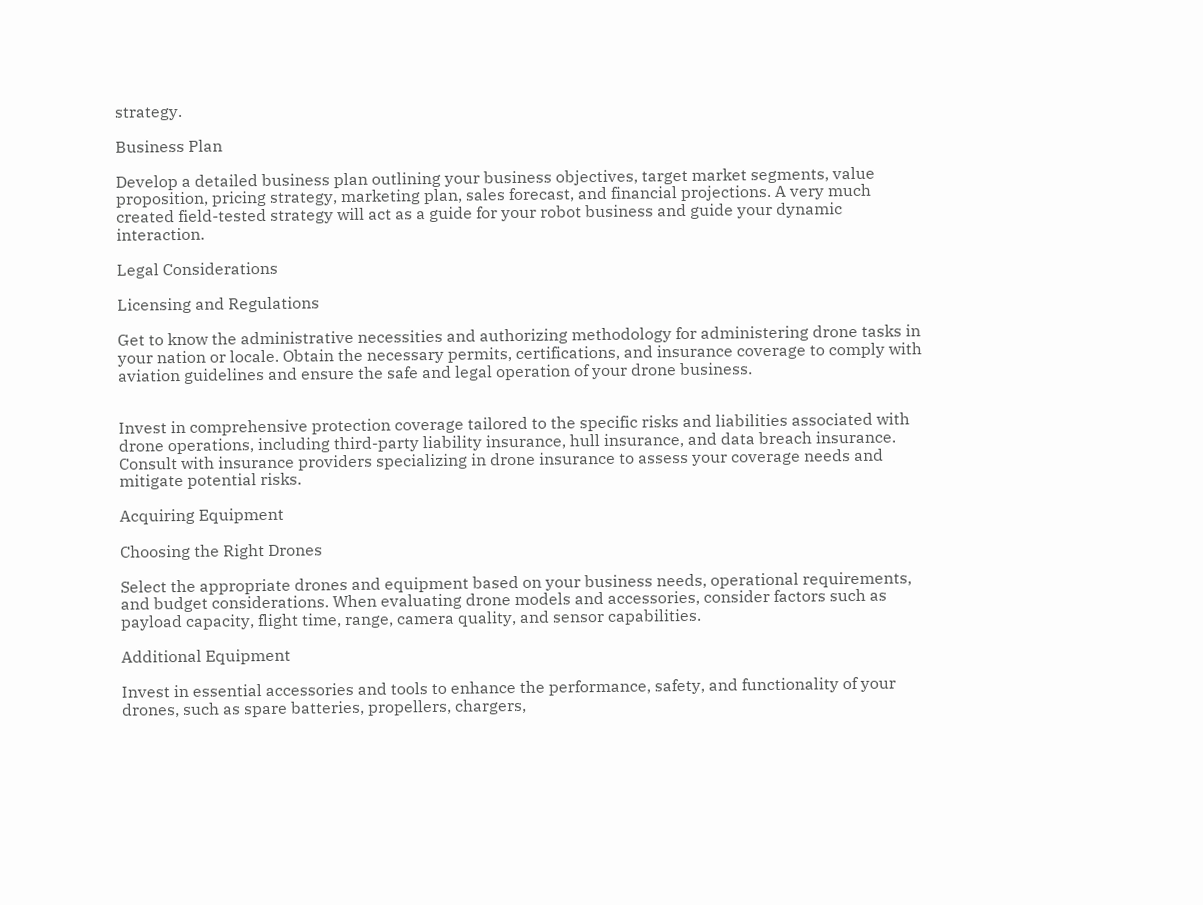strategy.

Business Plan

Develop a detailed business plan outlining your business objectives, target market segments, value proposition, pricing strategy, marketing plan, sales forecast, and financial projections. A very much created field-tested strategy will act as a guide for your robot business and guide your dynamic interaction.

Legal Considerations

Licensing and Regulations

Get to know the administrative necessities and authorizing methodology for administering drone tasks in your nation or locale. Obtain the necessary permits, certifications, and insurance coverage to comply with aviation guidelines and ensure the safe and legal operation of your drone business.


Invest in comprehensive protection coverage tailored to the specific risks and liabilities associated with drone operations, including third-party liability insurance, hull insurance, and data breach insurance. Consult with insurance providers specializing in drone insurance to assess your coverage needs and mitigate potential risks.

Acquiring Equipment

Choosing the Right Drones

Select the appropriate drones and equipment based on your business needs, operational requirements, and budget considerations. When evaluating drone models and accessories, consider factors such as payload capacity, flight time, range, camera quality, and sensor capabilities.

Additional Equipment

Invest in essential accessories and tools to enhance the performance, safety, and functionality of your drones, such as spare batteries, propellers, chargers,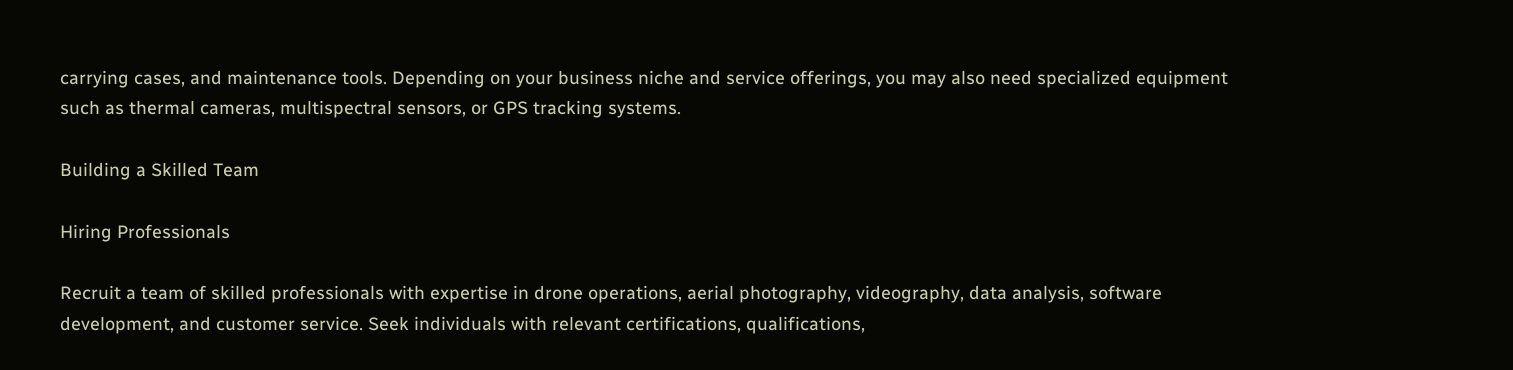carrying cases, and maintenance tools. Depending on your business niche and service offerings, you may also need specialized equipment such as thermal cameras, multispectral sensors, or GPS tracking systems.

Building a Skilled Team

Hiring Professionals

Recruit a team of skilled professionals with expertise in drone operations, aerial photography, videography, data analysis, software development, and customer service. Seek individuals with relevant certifications, qualifications,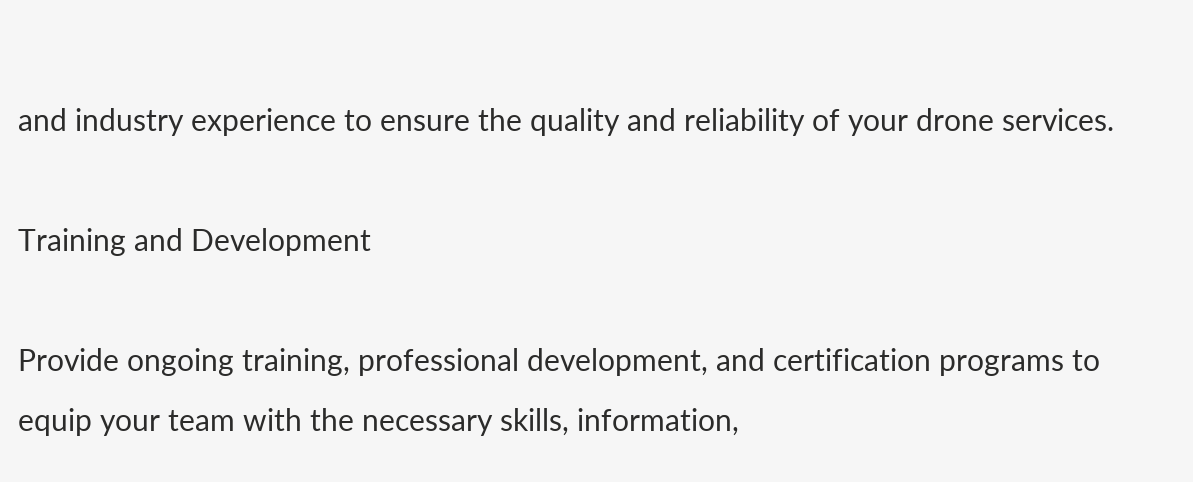and industry experience to ensure the quality and reliability of your drone services.

Training and Development

Provide ongoing training, professional development, and certification programs to equip your team with the necessary skills, information,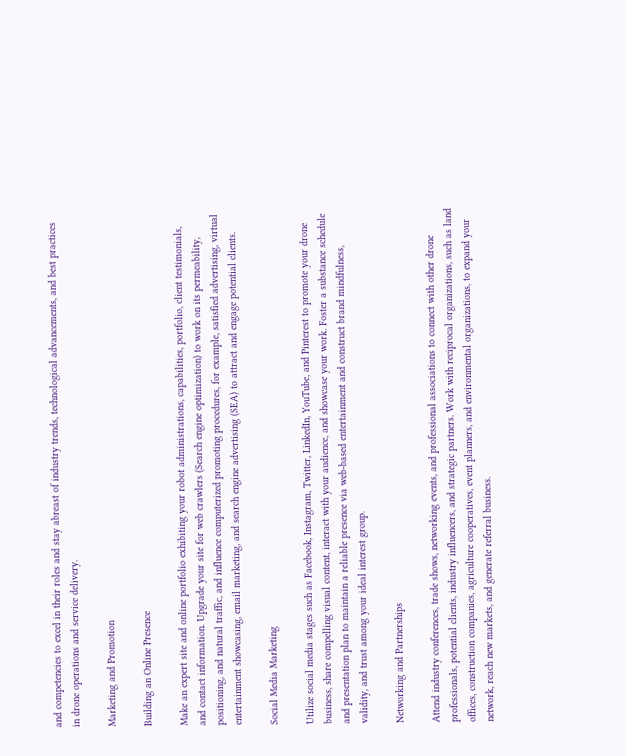and competencies to excel in their roles and stay abreast of industry trends, technological advancements, and best practices in drone operations and service delivery.

Marketing and Promotion

Building an Online Presence

Make an expert site and online portfolio exhibiting your robot administrations, capabilities, portfolio, client testimonials, and contact information. Upgrade your site for web crawlers (Search engine optimization) to work on its permeability, positioning, and natural traffic, and influence computerized promoting procedures, for example, satisfied advertising, virtual entertainment showcasing, email marketing, and search engine advertising (SEA) to attract and engage potential clients.

Social Media Marketing

Utilize social media stages such as Facebook, Instagram, Twitter, LinkedIn, YouTube, and Pinterest to promote your drone business, share compelling visual content, interact with your audience, and showcase your work. Foster a substance schedule and presentation plan to maintain a reliable presence via web-based entertainment and construct brand mindfulness, validity, and trust among your ideal interest group.

Networking and Partnerships

Attend industry conferences, trade shows, networking events, and professional associations to connect with other drone professionals, potential clients, industry influencers, and strategic partners. Work with reciprocal organizations, such as land offices, construction companies, agriculture cooperatives, event planners, and environmental organizations, to expand your network, reach new markets, and generate referral business.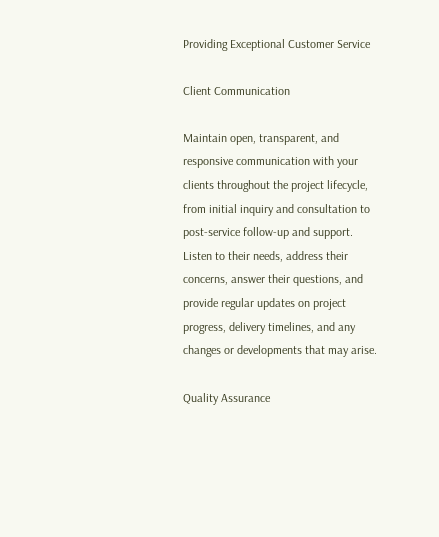Providing Exceptional Customer Service

Client Communication

Maintain open, transparent, and responsive communication with your clients throughout the project lifecycle, from initial inquiry and consultation to post-service follow-up and support. Listen to their needs, address their concerns, answer their questions, and provide regular updates on project progress, delivery timelines, and any changes or developments that may arise.

Quality Assurance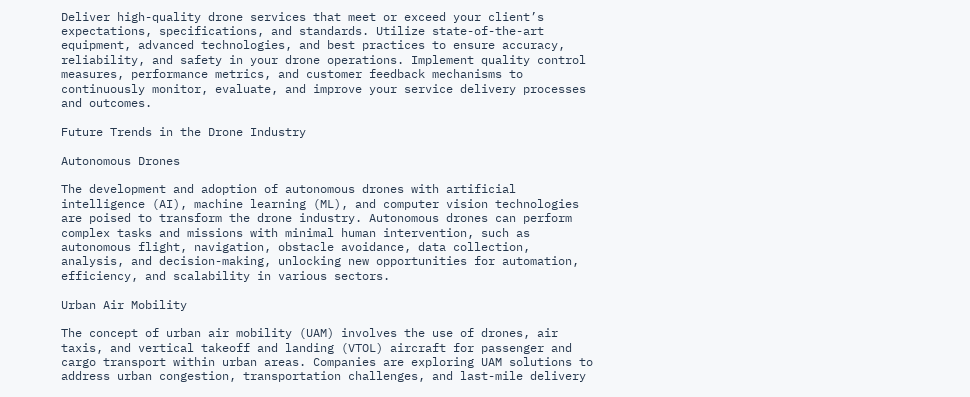Deliver high-quality drone services that meet or exceed your client’s expectations, specifications, and standards. Utilize state-of-the-art equipment, advanced technologies, and best practices to ensure accuracy, reliability, and safety in your drone operations. Implement quality control measures, performance metrics, and customer feedback mechanisms to continuously monitor, evaluate, and improve your service delivery processes and outcomes.

Future Trends in the Drone Industry

Autonomous Drones

The development and adoption of autonomous drones with artificial intelligence (AI), machine learning (ML), and computer vision technologies are poised to transform the drone industry. Autonomous drones can perform complex tasks and missions with minimal human intervention, such as autonomous flight, navigation, obstacle avoidance, data collection, analysis, and decision-making, unlocking new opportunities for automation, efficiency, and scalability in various sectors.

Urban Air Mobility

The concept of urban air mobility (UAM) involves the use of drones, air taxis, and vertical takeoff and landing (VTOL) aircraft for passenger and cargo transport within urban areas. Companies are exploring UAM solutions to address urban congestion, transportation challenges, and last-mile delivery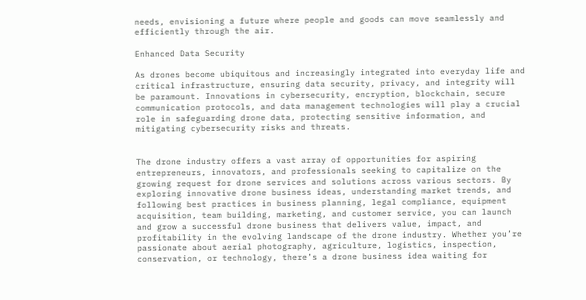needs, envisioning a future where people and goods can move seamlessly and efficiently through the air.

Enhanced Data Security

As drones become ubiquitous and increasingly integrated into everyday life and critical infrastructure, ensuring data security, privacy, and integrity will be paramount. Innovations in cybersecurity, encryption, blockchain, secure communication protocols, and data management technologies will play a crucial role in safeguarding drone data, protecting sensitive information, and mitigating cybersecurity risks and threats.


The drone industry offers a vast array of opportunities for aspiring entrepreneurs, innovators, and professionals seeking to capitalize on the growing request for drone services and solutions across various sectors. By exploring innovative drone business ideas, understanding market trends, and following best practices in business planning, legal compliance, equipment acquisition, team building, marketing, and customer service, you can launch and grow a successful drone business that delivers value, impact, and profitability in the evolving landscape of the drone industry. Whether you’re passionate about aerial photography, agriculture, logistics, inspection, conservation, or technology, there’s a drone business idea waiting for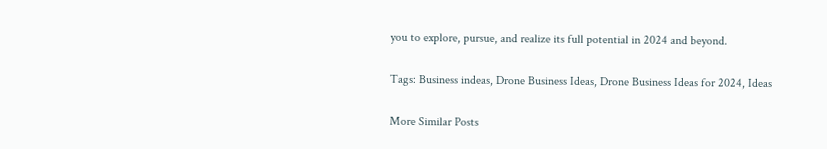you to explore, pursue, and realize its full potential in 2024 and beyond.

Tags: Business indeas, Drone Business Ideas, Drone Business Ideas for 2024, Ideas

More Similar Posts